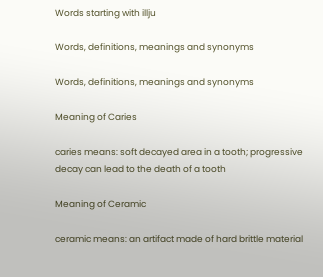Words starting with illju

Words, definitions, meanings and synonyms

Words, definitions, meanings and synonyms

Meaning of Caries

caries means: soft decayed area in a tooth; progressive decay can lead to the death of a tooth

Meaning of Ceramic

ceramic means: an artifact made of hard brittle material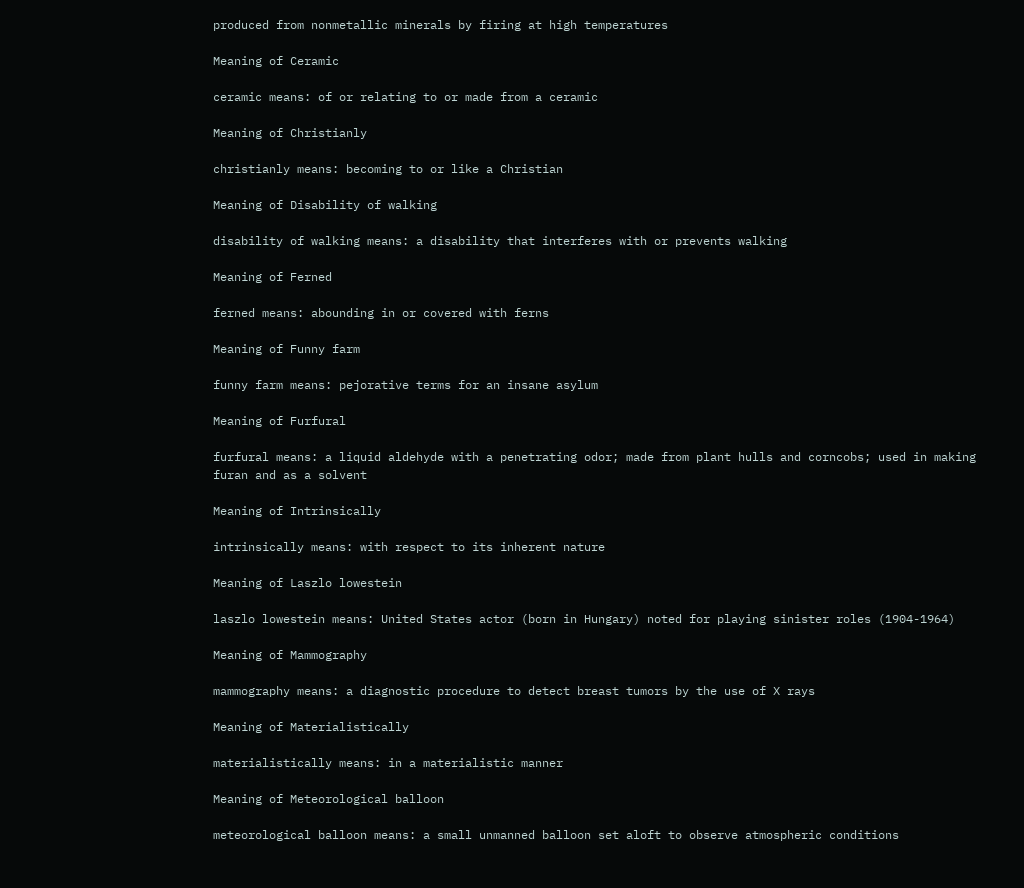produced from nonmetallic minerals by firing at high temperatures

Meaning of Ceramic

ceramic means: of or relating to or made from a ceramic

Meaning of Christianly

christianly means: becoming to or like a Christian

Meaning of Disability of walking

disability of walking means: a disability that interferes with or prevents walking

Meaning of Ferned

ferned means: abounding in or covered with ferns

Meaning of Funny farm

funny farm means: pejorative terms for an insane asylum

Meaning of Furfural

furfural means: a liquid aldehyde with a penetrating odor; made from plant hulls and corncobs; used in making furan and as a solvent

Meaning of Intrinsically

intrinsically means: with respect to its inherent nature

Meaning of Laszlo lowestein

laszlo lowestein means: United States actor (born in Hungary) noted for playing sinister roles (1904-1964)

Meaning of Mammography

mammography means: a diagnostic procedure to detect breast tumors by the use of X rays

Meaning of Materialistically

materialistically means: in a materialistic manner

Meaning of Meteorological balloon

meteorological balloon means: a small unmanned balloon set aloft to observe atmospheric conditions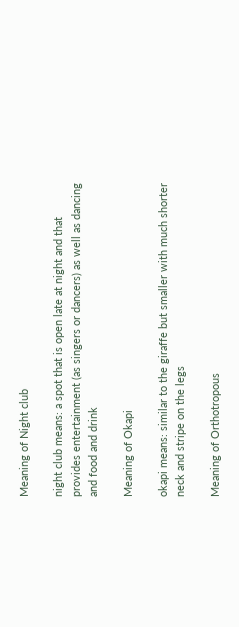Meaning of Night club

night club means: a spot that is open late at night and that provides entertainment (as singers or dancers) as well as dancing and food and drink

Meaning of Okapi

okapi means: similar to the giraffe but smaller with much shorter neck and stripe on the legs

Meaning of Orthotropous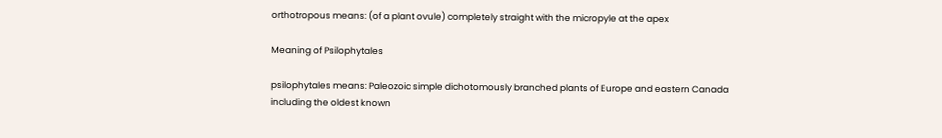orthotropous means: (of a plant ovule) completely straight with the micropyle at the apex

Meaning of Psilophytales

psilophytales means: Paleozoic simple dichotomously branched plants of Europe and eastern Canada including the oldest known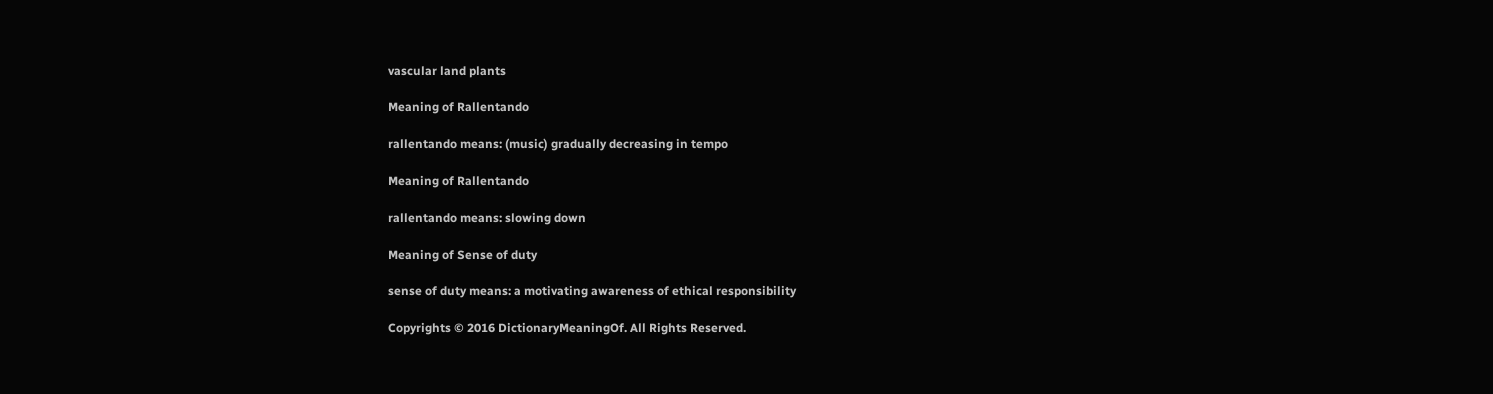vascular land plants

Meaning of Rallentando

rallentando means: (music) gradually decreasing in tempo

Meaning of Rallentando

rallentando means: slowing down

Meaning of Sense of duty

sense of duty means: a motivating awareness of ethical responsibility

Copyrights © 2016 DictionaryMeaningOf. All Rights Reserved.